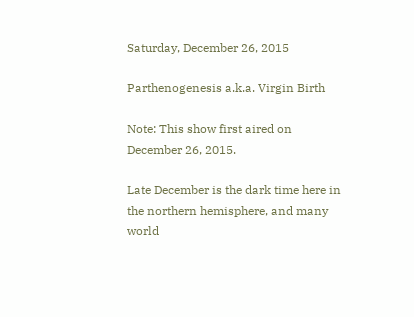Saturday, December 26, 2015

Parthenogenesis a.k.a. Virgin Birth

Note: This show first aired on December 26, 2015.

Late December is the dark time here in the northern hemisphere, and many world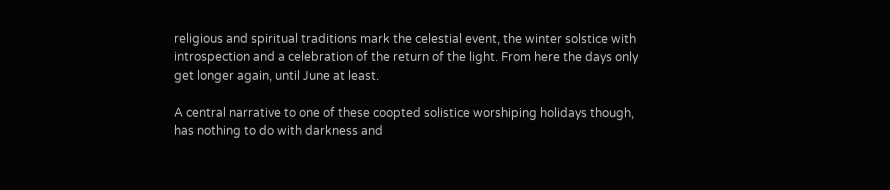religious and spiritual traditions mark the celestial event, the winter solstice with introspection and a celebration of the return of the light. From here the days only get longer again, until June at least.

A central narrative to one of these coopted solistice worshiping holidays though, has nothing to do with darkness and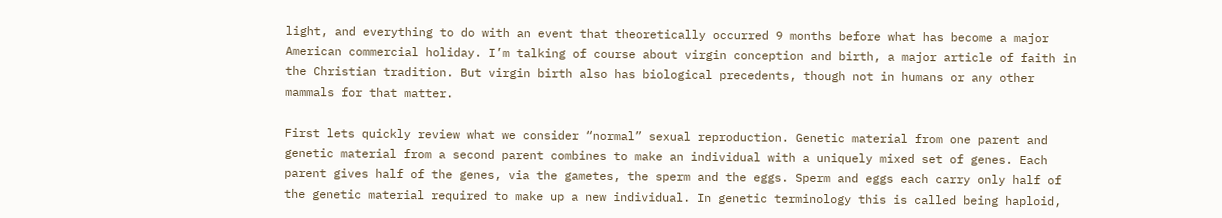light, and everything to do with an event that theoretically occurred 9 months before what has become a major American commercial holiday. I’m talking of course about virgin conception and birth, a major article of faith in the Christian tradition. But virgin birth also has biological precedents, though not in humans or any other mammals for that matter.

First lets quickly review what we consider “normal” sexual reproduction. Genetic material from one parent and genetic material from a second parent combines to make an individual with a uniquely mixed set of genes. Each parent gives half of the genes, via the gametes, the sperm and the eggs. Sperm and eggs each carry only half of the genetic material required to make up a new individual. In genetic terminology this is called being haploid,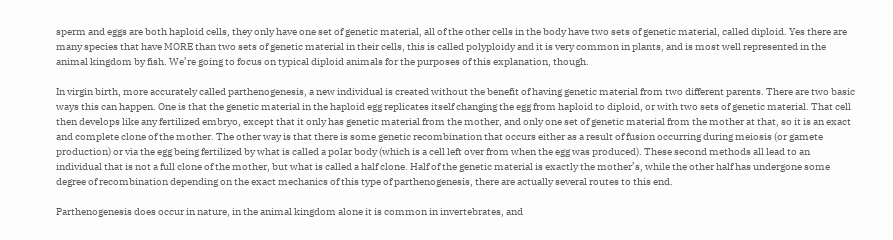sperm and eggs are both haploid cells, they only have one set of genetic material, all of the other cells in the body have two sets of genetic material, called diploid. Yes there are many species that have MORE than two sets of genetic material in their cells, this is called polyploidy and it is very common in plants, and is most well represented in the animal kingdom by fish. We’re going to focus on typical diploid animals for the purposes of this explanation, though.

In virgin birth, more accurately called parthenogenesis, a new individual is created without the benefit of having genetic material from two different parents. There are two basic ways this can happen. One is that the genetic material in the haploid egg replicates itself changing the egg from haploid to diploid, or with two sets of genetic material. That cell then develops like any fertilized embryo, except that it only has genetic material from the mother, and only one set of genetic material from the mother at that, so it is an exact and complete clone of the mother. The other way is that there is some genetic recombination that occurs either as a result of fusion occurring during meiosis (or gamete production) or via the egg being fertilized by what is called a polar body (which is a cell left over from when the egg was produced). These second methods all lead to an individual that is not a full clone of the mother, but what is called a half clone. Half of the genetic material is exactly the mother’s, while the other half has undergone some degree of recombination depending on the exact mechanics of this type of parthenogenesis, there are actually several routes to this end.

Parthenogenesis does occur in nature, in the animal kingdom alone it is common in invertebrates, and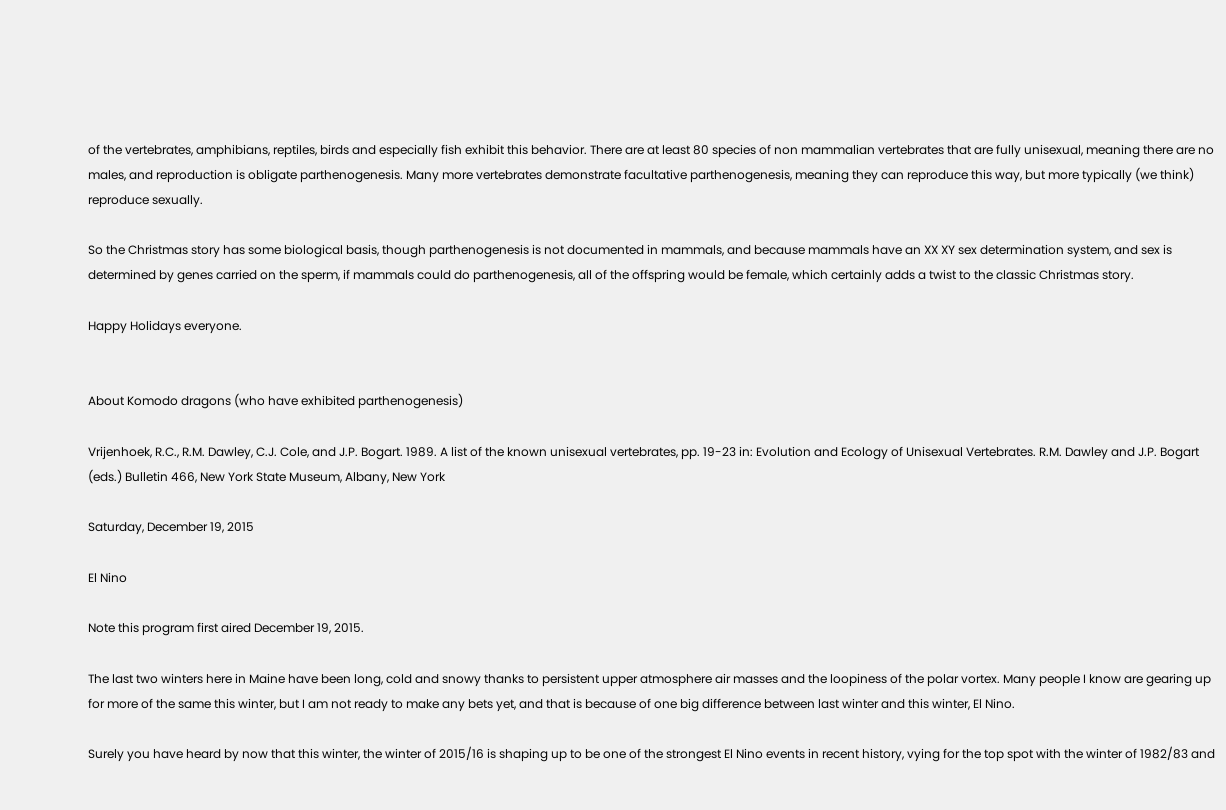of the vertebrates, amphibians, reptiles, birds and especially fish exhibit this behavior. There are at least 80 species of non mammalian vertebrates that are fully unisexual, meaning there are no males, and reproduction is obligate parthenogenesis. Many more vertebrates demonstrate facultative parthenogenesis, meaning they can reproduce this way, but more typically (we think) reproduce sexually.

So the Christmas story has some biological basis, though parthenogenesis is not documented in mammals, and because mammals have an XX XY sex determination system, and sex is determined by genes carried on the sperm, if mammals could do parthenogenesis, all of the offspring would be female, which certainly adds a twist to the classic Christmas story.

Happy Holidays everyone.


About Komodo dragons (who have exhibited parthenogenesis)

Vrijenhoek, R.C., R.M. Dawley, C.J. Cole, and J.P. Bogart. 1989. A list of the known unisexual vertebrates, pp. 19-23 in: Evolution and Ecology of Unisexual Vertebrates. R.M. Dawley and J.P. Bogart (eds.) Bulletin 466, New York State Museum, Albany, New York

Saturday, December 19, 2015

El Nino

Note this program first aired December 19, 2015.

The last two winters here in Maine have been long, cold and snowy thanks to persistent upper atmosphere air masses and the loopiness of the polar vortex. Many people I know are gearing up for more of the same this winter, but I am not ready to make any bets yet, and that is because of one big difference between last winter and this winter, El Nino.

Surely you have heard by now that this winter, the winter of 2015/16 is shaping up to be one of the strongest El Nino events in recent history, vying for the top spot with the winter of 1982/83 and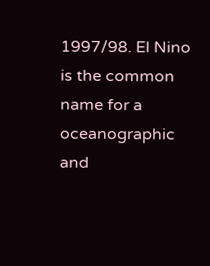1997/98. El Nino is the common name for a oceanographic and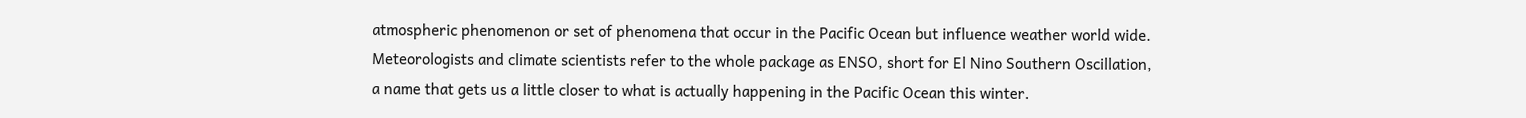atmospheric phenomenon or set of phenomena that occur in the Pacific Ocean but influence weather world wide. Meteorologists and climate scientists refer to the whole package as ENSO, short for El Nino Southern Oscillation, a name that gets us a little closer to what is actually happening in the Pacific Ocean this winter.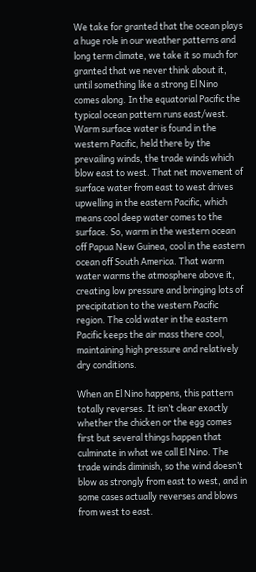We take for granted that the ocean plays a huge role in our weather patterns and long term climate, we take it so much for granted that we never think about it, until something like a strong El Nino comes along. In the equatorial Pacific the typical ocean pattern runs east/west. Warm surface water is found in the western Pacific, held there by the prevailing winds, the trade winds which blow east to west. That net movement of surface water from east to west drives upwelling in the eastern Pacific, which means cool deep water comes to the surface. So, warm in the western ocean off Papua New Guinea, cool in the eastern ocean off South America. That warm water warms the atmosphere above it, creating low pressure and bringing lots of precipitation to the western Pacific region. The cold water in the eastern Pacific keeps the air mass there cool, maintaining high pressure and relatively dry conditions.

When an El Nino happens, this pattern totally reverses. It isn’t clear exactly whether the chicken or the egg comes first but several things happen that culminate in what we call El Nino. The trade winds diminish, so the wind doesn’t blow as strongly from east to west, and in some cases actually reverses and blows from west to east.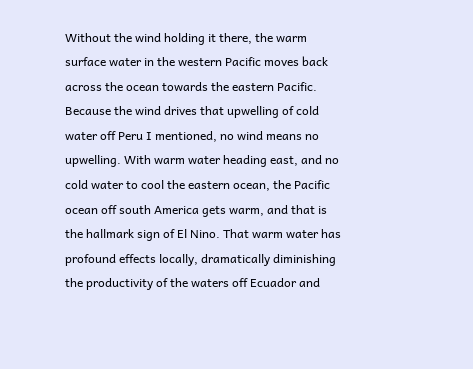Without the wind holding it there, the warm surface water in the western Pacific moves back across the ocean towards the eastern Pacific. Because the wind drives that upwelling of cold water off Peru I mentioned, no wind means no upwelling. With warm water heading east, and no cold water to cool the eastern ocean, the Pacific ocean off south America gets warm, and that is the hallmark sign of El Nino. That warm water has profound effects locally, dramatically diminishing the productivity of the waters off Ecuador and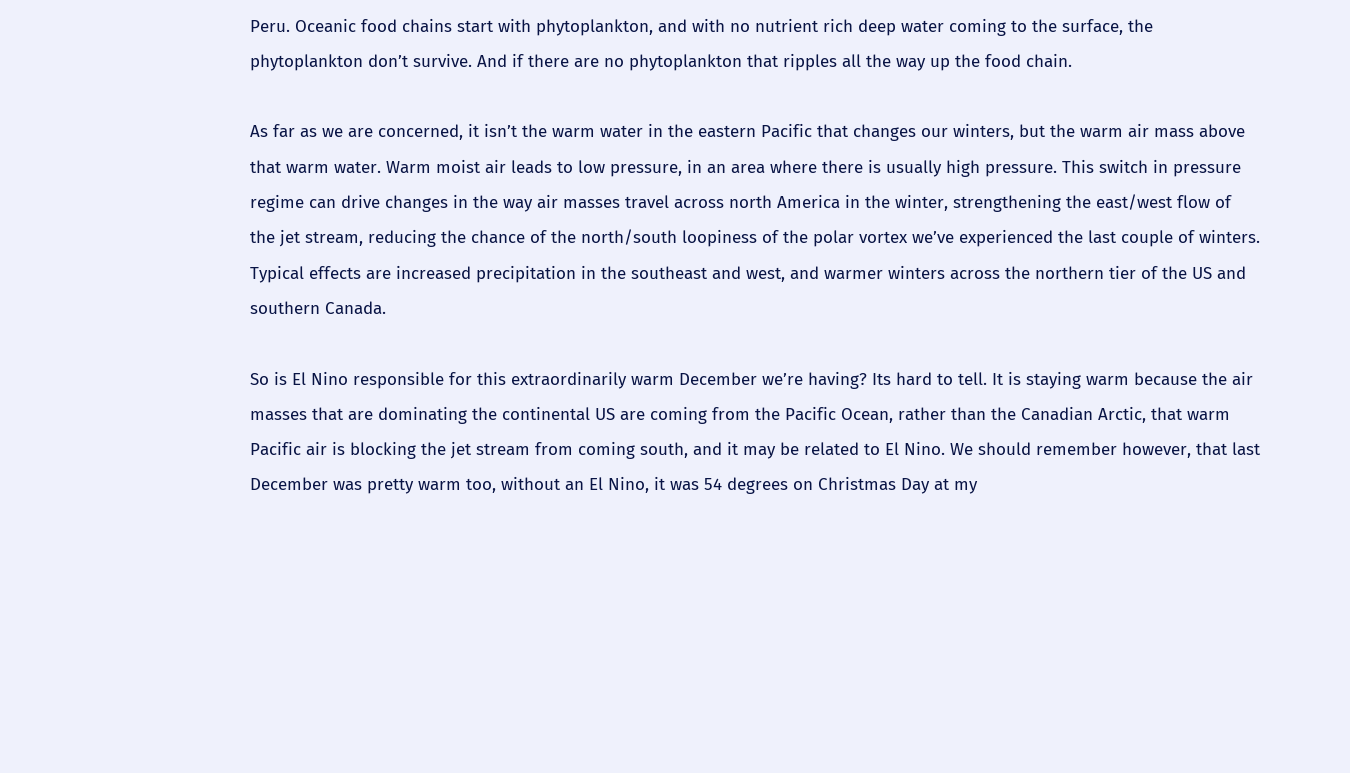Peru. Oceanic food chains start with phytoplankton, and with no nutrient rich deep water coming to the surface, the phytoplankton don’t survive. And if there are no phytoplankton that ripples all the way up the food chain.

As far as we are concerned, it isn’t the warm water in the eastern Pacific that changes our winters, but the warm air mass above that warm water. Warm moist air leads to low pressure, in an area where there is usually high pressure. This switch in pressure regime can drive changes in the way air masses travel across north America in the winter, strengthening the east/west flow of the jet stream, reducing the chance of the north/south loopiness of the polar vortex we’ve experienced the last couple of winters. Typical effects are increased precipitation in the southeast and west, and warmer winters across the northern tier of the US and southern Canada.

So is El Nino responsible for this extraordinarily warm December we’re having? Its hard to tell. It is staying warm because the air masses that are dominating the continental US are coming from the Pacific Ocean, rather than the Canadian Arctic, that warm Pacific air is blocking the jet stream from coming south, and it may be related to El Nino. We should remember however, that last December was pretty warm too, without an El Nino, it was 54 degrees on Christmas Day at my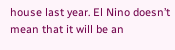house last year. El Nino doesn’t mean that it will be an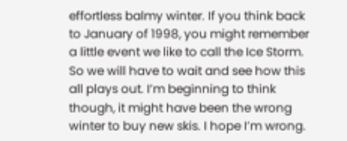effortless balmy winter. If you think back to January of 1998, you might remember a little event we like to call the Ice Storm. So we will have to wait and see how this all plays out. I’m beginning to think though, it might have been the wrong winter to buy new skis. I hope I’m wrong.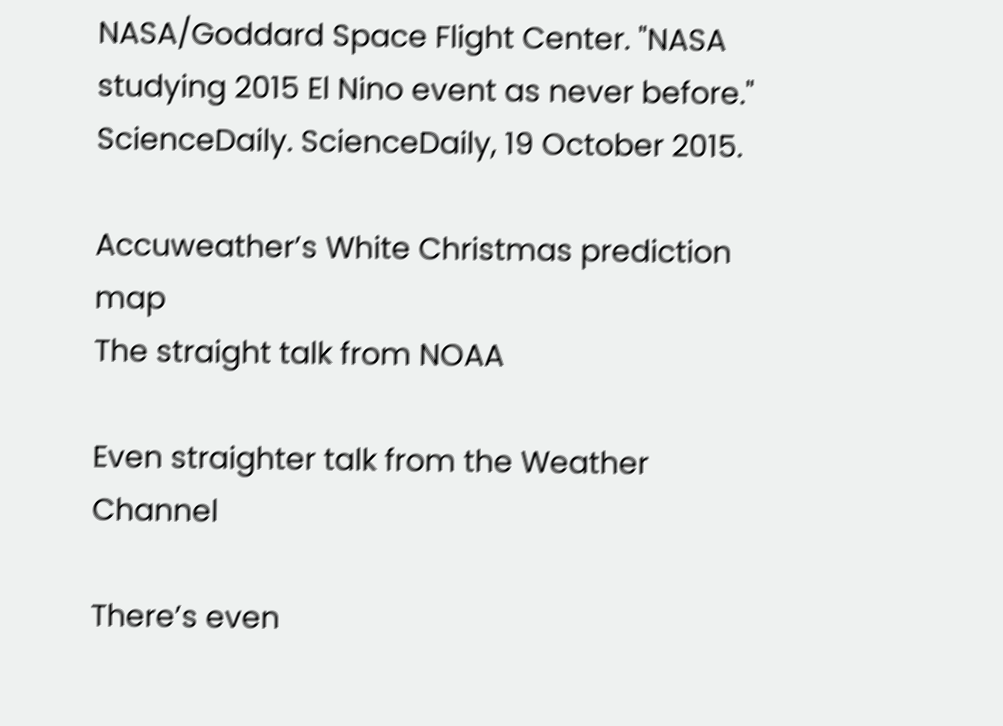NASA/Goddard Space Flight Center. "NASA studying 2015 El Nino event as never before." ScienceDaily. ScienceDaily, 19 October 2015.

Accuweather’s White Christmas prediction map
The straight talk from NOAA

Even straighter talk from the Weather Channel

There’s even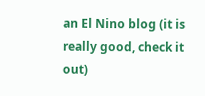an El Nino blog (it is really good, check it out)